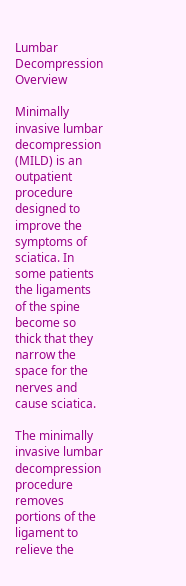Lumbar Decompression Overview

Minimally invasive lumbar decompression (MILD) is an outpatient procedure designed to improve the symptoms of sciatica. In some patients the ligaments of the spine become so thick that they narrow the space for the nerves and cause sciatica.

The minimally invasive lumbar decompression procedure removes portions of the ligament to relieve the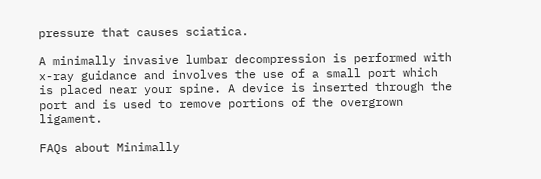pressure that causes sciatica.

A minimally invasive lumbar decompression is performed with x-ray guidance and involves the use of a small port which is placed near your spine. A device is inserted through the port and is used to remove portions of the overgrown ligament.

FAQs about Minimally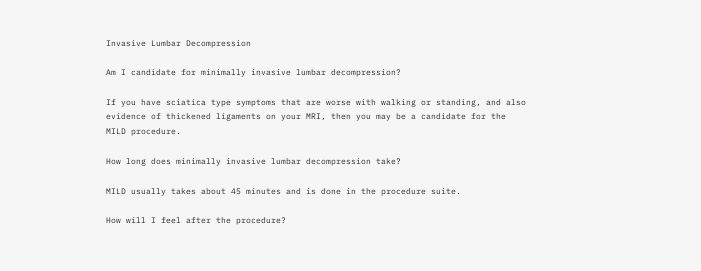Invasive Lumbar Decompression

Am I candidate for minimally invasive lumbar decompression?

If you have sciatica type symptoms that are worse with walking or standing, and also evidence of thickened ligaments on your MRI, then you may be a candidate for the MILD procedure.

How long does minimally invasive lumbar decompression take?

MILD usually takes about 45 minutes and is done in the procedure suite.

How will I feel after the procedure?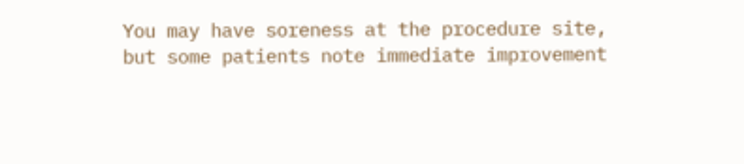You may have soreness at the procedure site, but some patients note immediate improvement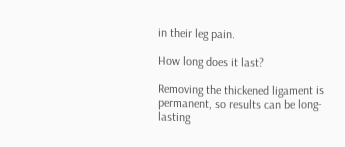in their leg pain.

How long does it last?

Removing the thickened ligament is permanent, so results can be long-lasting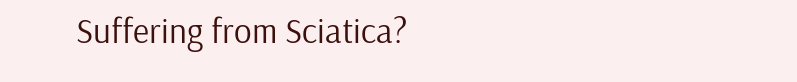Suffering from Sciatica?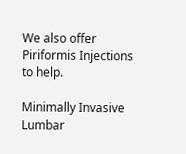We also offer Piriformis Injections to help.

Minimally Invasive Lumbar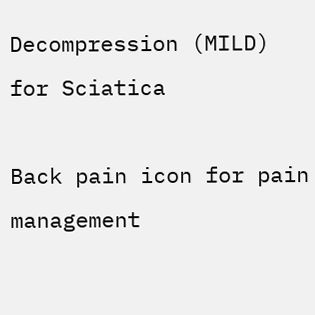Decompression (MILD) for Sciatica

Back pain icon for pain management